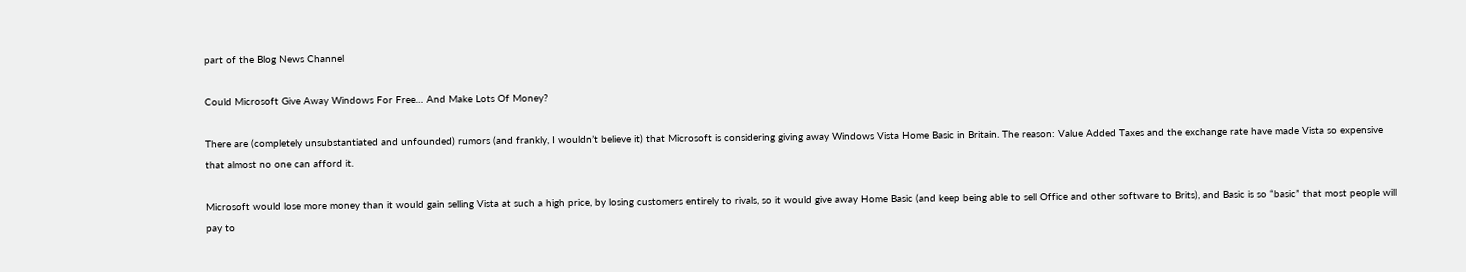part of the Blog News Channel

Could Microsoft Give Away Windows For Free… And Make Lots Of Money?

There are (completely unsubstantiated and unfounded) rumors (and frankly, I wouldn’t believe it) that Microsoft is considering giving away Windows Vista Home Basic in Britain. The reason: Value Added Taxes and the exchange rate have made Vista so expensive that almost no one can afford it.

Microsoft would lose more money than it would gain selling Vista at such a high price, by losing customers entirely to rivals, so it would give away Home Basic (and keep being able to sell Office and other software to Brits), and Basic is so “basic” that most people will pay to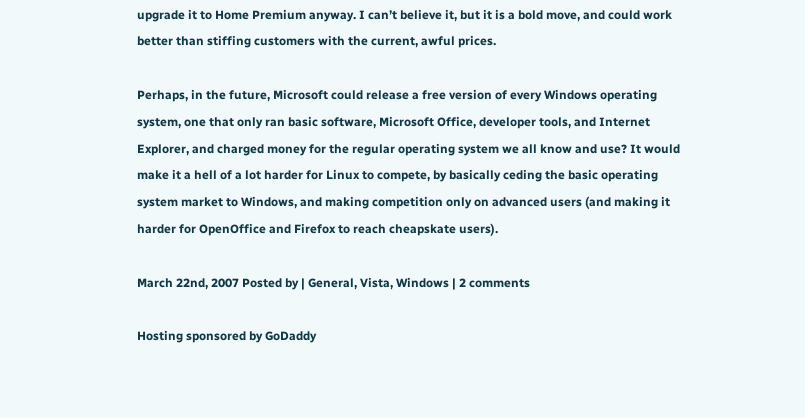upgrade it to Home Premium anyway. I can’t believe it, but it is a bold move, and could work better than stiffing customers with the current, awful prices.

Perhaps, in the future, Microsoft could release a free version of every Windows operating system, one that only ran basic software, Microsoft Office, developer tools, and Internet Explorer, and charged money for the regular operating system we all know and use? It would make it a hell of a lot harder for Linux to compete, by basically ceding the basic operating system market to Windows, and making competition only on advanced users (and making it harder for OpenOffice and Firefox to reach cheapskate users).

March 22nd, 2007 Posted by | General, Vista, Windows | 2 comments

Hosting sponsored by GoDaddy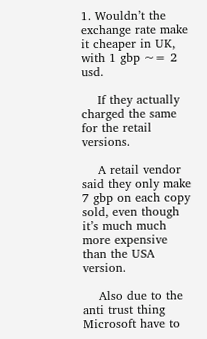1. Wouldn’t the exchange rate make it cheaper in UK, with 1 gbp ~= 2 usd.

    If they actually charged the same for the retail versions.

    A retail vendor said they only make 7 gbp on each copy sold, even though it’s much much more expensive than the USA version.

    Also due to the anti trust thing Microsoft have to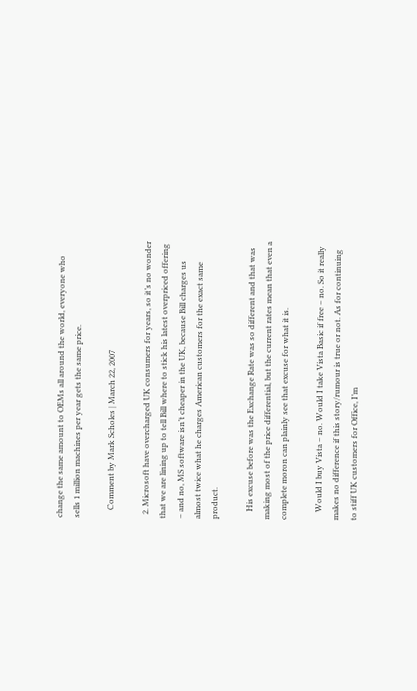change the same amount to OEMs all around the world, everyone who sells 1 million machines per year gets the same price.

    Comment by Mark Scholes | March 22, 2007

  2. Microsoft have overcharged UK consumers for years, so it’s no wonder that we are lining up to tell Bill where to stick his latest overpriced offering – and no, MS software isn’t cheaper in the UK, because Bill charges us almost twice what he charges American customers for the exact same product.

    His excuse before was the Exchange Rate was so different and that was making most of the price differential, but the current rates mean that even a complete moron can plainly see that excuse for what it is.

    Would I buy Vista – no. Would I take Vista Basic if free – no. So it really makes no difference if this story/rumour is true or not. As for continuing to stiff UK customers for Office, I’m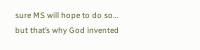sure MS will hope to do so… but that’s why God invented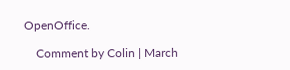OpenOffice.

    Comment by Colin | March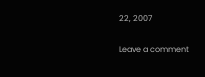22, 2007

Leave a comment